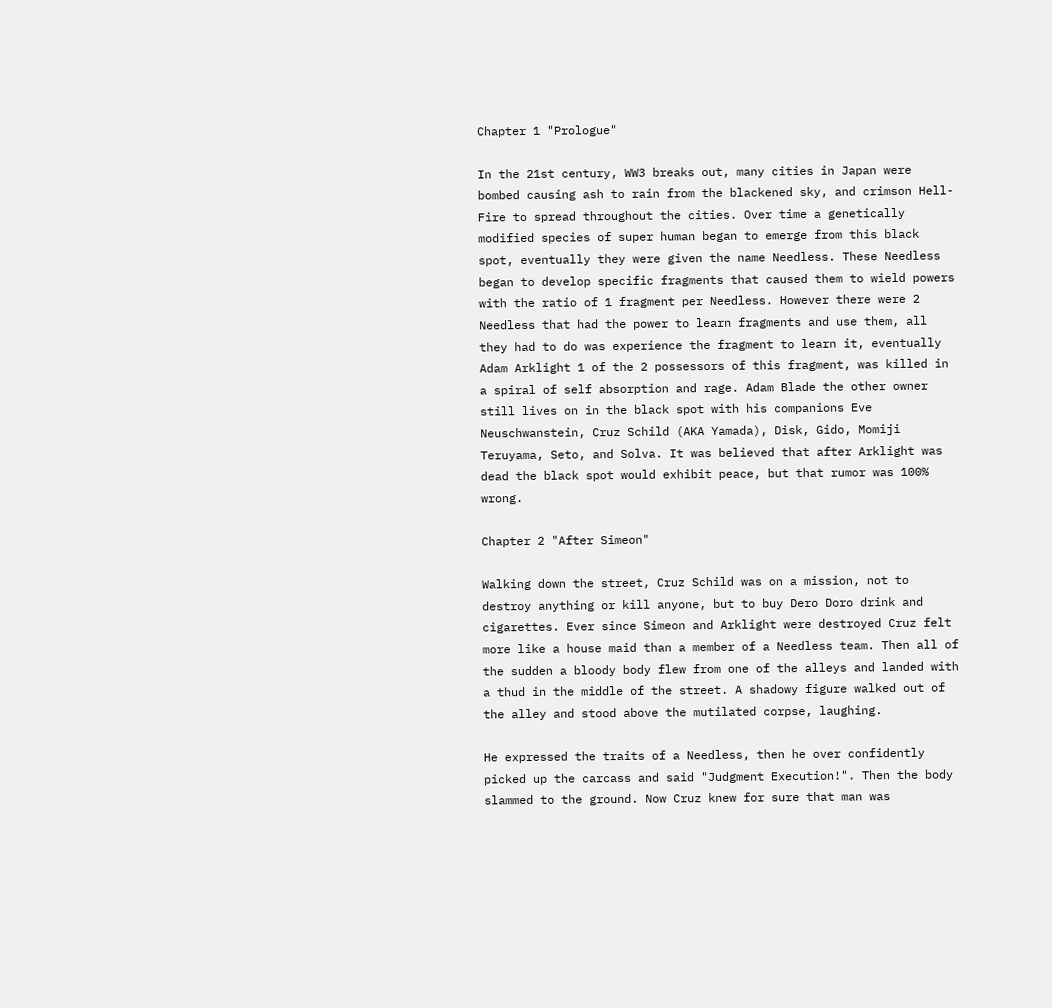Chapter 1 "Prologue"

In the 21st century, WW3 breaks out, many cities in Japan were bombed causing ash to rain from the blackened sky, and crimson Hell-Fire to spread throughout the cities. Over time a genetically modified species of super human began to emerge from this black spot, eventually they were given the name Needless. These Needless began to develop specific fragments that caused them to wield powers with the ratio of 1 fragment per Needless. However there were 2 Needless that had the power to learn fragments and use them, all they had to do was experience the fragment to learn it, eventually Adam Arklight 1 of the 2 possessors of this fragment, was killed in a spiral of self absorption and rage. Adam Blade the other owner still lives on in the black spot with his companions Eve Neuschwanstein, Cruz Schild (AKA Yamada), Disk, Gido, Momiji Teruyama, Seto, and Solva. It was believed that after Arklight was dead the black spot would exhibit peace, but that rumor was 100% wrong.

Chapter 2 "After Simeon"

Walking down the street, Cruz Schild was on a mission, not to destroy anything or kill anyone, but to buy Dero Doro drink and cigarettes. Ever since Simeon and Arklight were destroyed Cruz felt more like a house maid than a member of a Needless team. Then all of the sudden a bloody body flew from one of the alleys and landed with a thud in the middle of the street. A shadowy figure walked out of the alley and stood above the mutilated corpse, laughing.

He expressed the traits of a Needless, then he over confidently picked up the carcass and said "Judgment Execution!". Then the body slammed to the ground. Now Cruz knew for sure that man was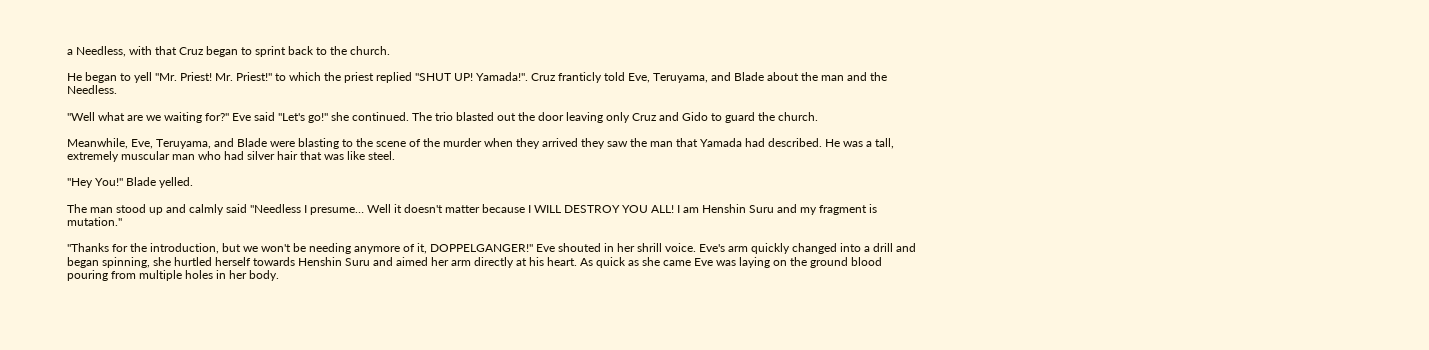a Needless, with that Cruz began to sprint back to the church.

He began to yell "Mr. Priest! Mr. Priest!" to which the priest replied "SHUT UP! Yamada!". Cruz franticly told Eve, Teruyama, and Blade about the man and the Needless.

"Well what are we waiting for?" Eve said "Let's go!" she continued. The trio blasted out the door leaving only Cruz and Gido to guard the church.

Meanwhile, Eve, Teruyama, and Blade were blasting to the scene of the murder when they arrived they saw the man that Yamada had described. He was a tall, extremely muscular man who had silver hair that was like steel.

"Hey You!" Blade yelled.

The man stood up and calmly said "Needless I presume… Well it doesn't matter because I WILL DESTROY YOU ALL! I am Henshin Suru and my fragment is mutation."

"Thanks for the introduction, but we won't be needing anymore of it, DOPPELGANGER!" Eve shouted in her shrill voice. Eve's arm quickly changed into a drill and began spinning, she hurtled herself towards Henshin Suru and aimed her arm directly at his heart. As quick as she came Eve was laying on the ground blood pouring from multiple holes in her body.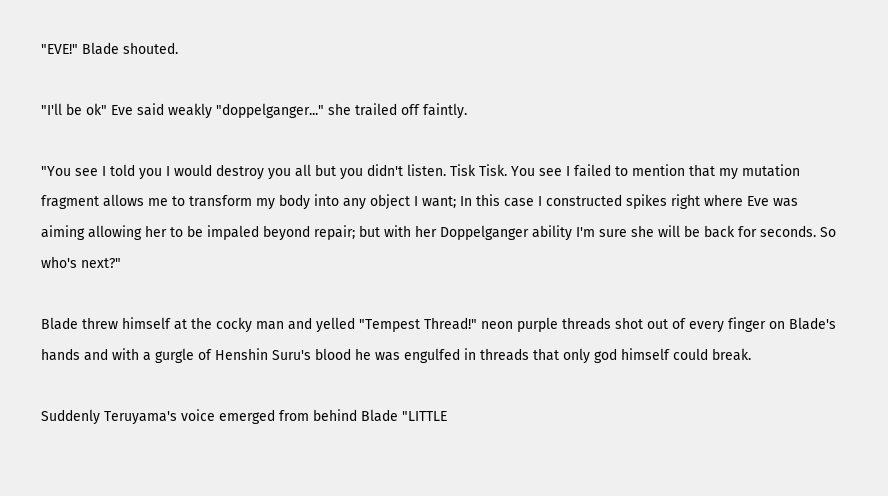"EVE!" Blade shouted.

"I'll be ok" Eve said weakly "doppelganger..." she trailed off faintly.

"You see I told you I would destroy you all but you didn't listen. Tisk Tisk. You see I failed to mention that my mutation fragment allows me to transform my body into any object I want; In this case I constructed spikes right where Eve was aiming allowing her to be impaled beyond repair; but with her Doppelganger ability I'm sure she will be back for seconds. So who's next?"

Blade threw himself at the cocky man and yelled "Tempest Thread!" neon purple threads shot out of every finger on Blade's hands and with a gurgle of Henshin Suru's blood he was engulfed in threads that only god himself could break.

Suddenly Teruyama's voice emerged from behind Blade "LITTLE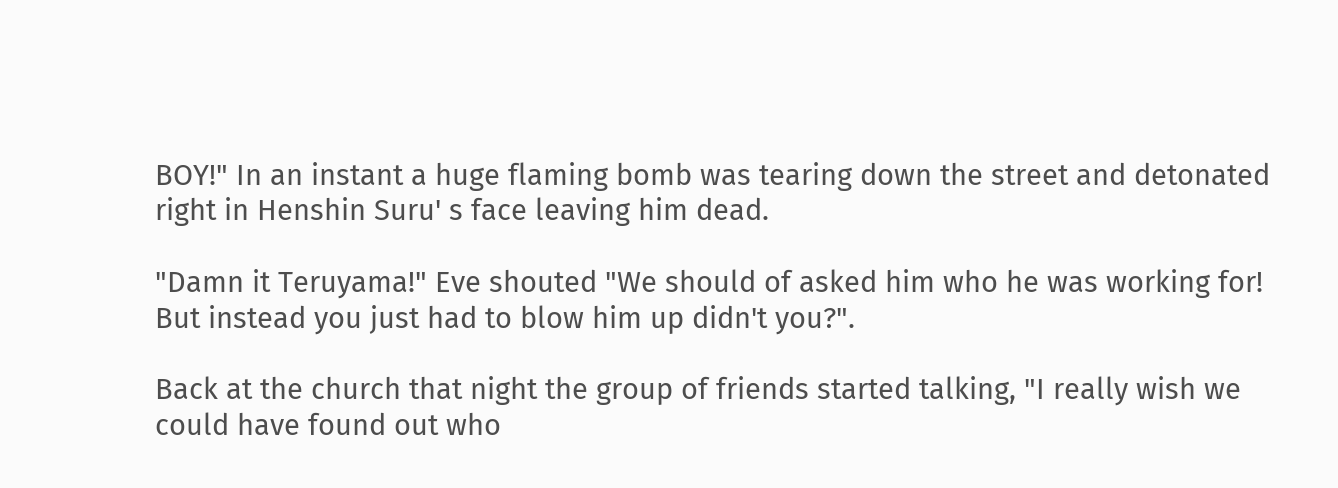BOY!" In an instant a huge flaming bomb was tearing down the street and detonated right in Henshin Suru' s face leaving him dead.

"Damn it Teruyama!" Eve shouted "We should of asked him who he was working for! But instead you just had to blow him up didn't you?".

Back at the church that night the group of friends started talking, "I really wish we could have found out who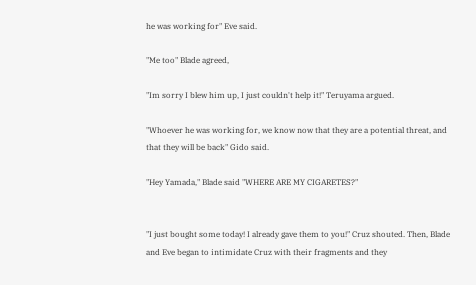he was working for" Eve said.

"Me too" Blade agreed,

"Im sorry I blew him up, I just couldn't help it!" Teruyama argued.

"Whoever he was working for, we know now that they are a potential threat, and that they will be back" Gido said.

"Hey Yamada," Blade said "WHERE ARE MY CIGARETES?"


"I just bought some today! I already gave them to you!" Cruz shouted. Then, Blade and Eve began to intimidate Cruz with their fragments and they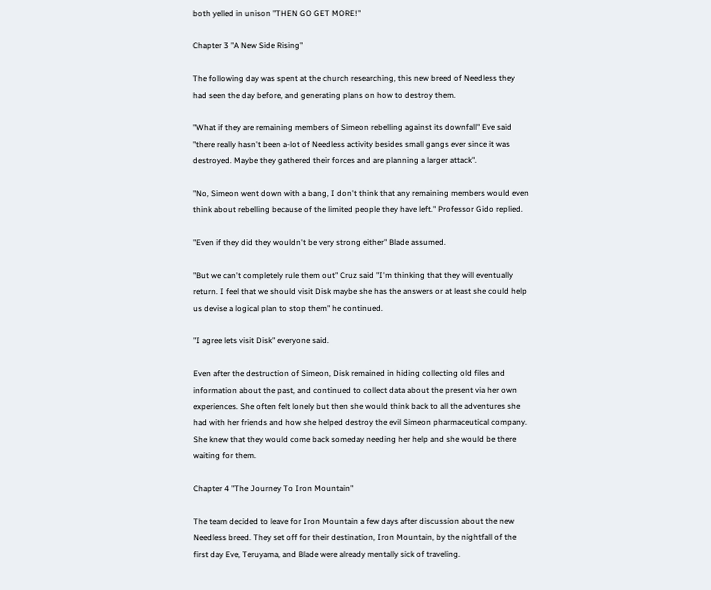both yelled in unison "THEN GO GET MORE!"

Chapter 3 "A New Side Rising"

The following day was spent at the church researching, this new breed of Needless they had seen the day before, and generating plans on how to destroy them.

"What if they are remaining members of Simeon rebelling against its downfall" Eve said "there really hasn't been a-lot of Needless activity besides small gangs ever since it was destroyed. Maybe they gathered their forces and are planning a larger attack".

"No, Simeon went down with a bang, I don't think that any remaining members would even think about rebelling because of the limited people they have left." Professor Gido replied.

"Even if they did they wouldn't be very strong either" Blade assumed.

"But we can't completely rule them out" Cruz said "I'm thinking that they will eventually return. I feel that we should visit Disk maybe she has the answers or at least she could help us devise a logical plan to stop them" he continued.

"I agree lets visit Disk" everyone said.

Even after the destruction of Simeon, Disk remained in hiding collecting old files and information about the past, and continued to collect data about the present via her own experiences. She often felt lonely but then she would think back to all the adventures she had with her friends and how she helped destroy the evil Simeon pharmaceutical company. She knew that they would come back someday needing her help and she would be there waiting for them.

Chapter 4 "The Journey To Iron Mountain"

The team decided to leave for Iron Mountain a few days after discussion about the new Needless breed. They set off for their destination, Iron Mountain, by the nightfall of the first day Eve, Teruyama, and Blade were already mentally sick of traveling.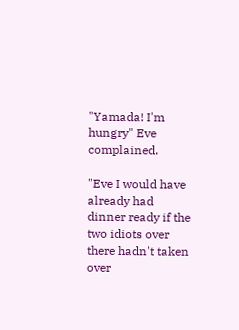"Yamada! I'm hungry" Eve complained.

"Eve I would have already had dinner ready if the two idiots over there hadn't taken over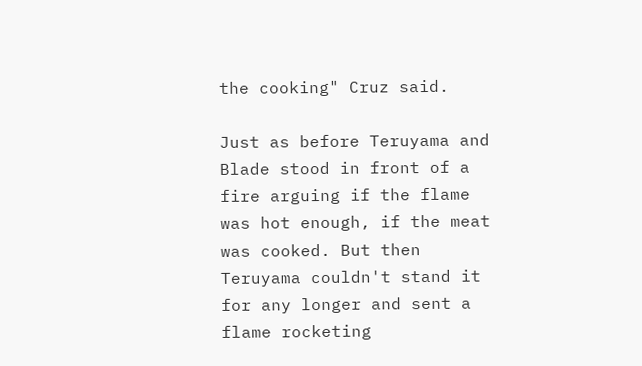the cooking" Cruz said.

Just as before Teruyama and Blade stood in front of a fire arguing if the flame was hot enough, if the meat was cooked. But then Teruyama couldn't stand it for any longer and sent a flame rocketing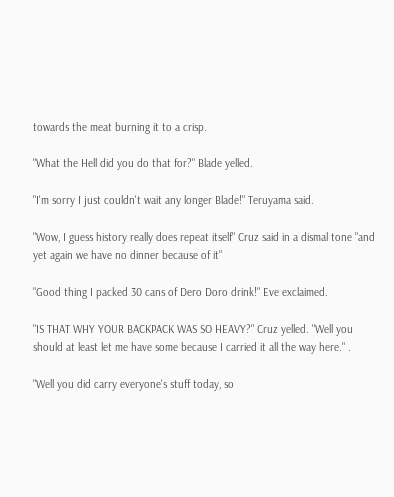towards the meat burning it to a crisp.

"What the Hell did you do that for?" Blade yelled.

"I'm sorry I just couldn't wait any longer Blade!" Teruyama said.

"Wow, I guess history really does repeat itself" Cruz said in a dismal tone "and yet again we have no dinner because of it"

"Good thing I packed 30 cans of Dero Doro drink!" Eve exclaimed.

"IS THAT WHY YOUR BACKPACK WAS SO HEAVY?" Cruz yelled. "Well you should at least let me have some because I carried it all the way here." .

"Well you did carry everyone's stuff today, so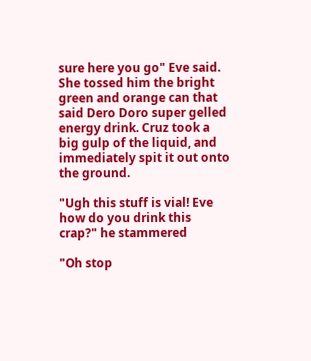sure here you go" Eve said. She tossed him the bright green and orange can that said Dero Doro super gelled energy drink. Cruz took a big gulp of the liquid, and immediately spit it out onto the ground.

"Ugh this stuff is vial! Eve how do you drink this crap?" he stammered

"Oh stop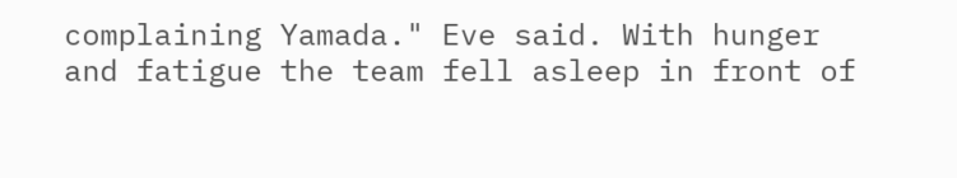complaining Yamada." Eve said. With hunger and fatigue the team fell asleep in front of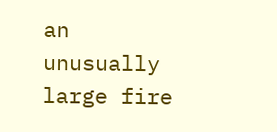an unusually large fire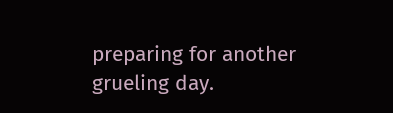preparing for another grueling day.